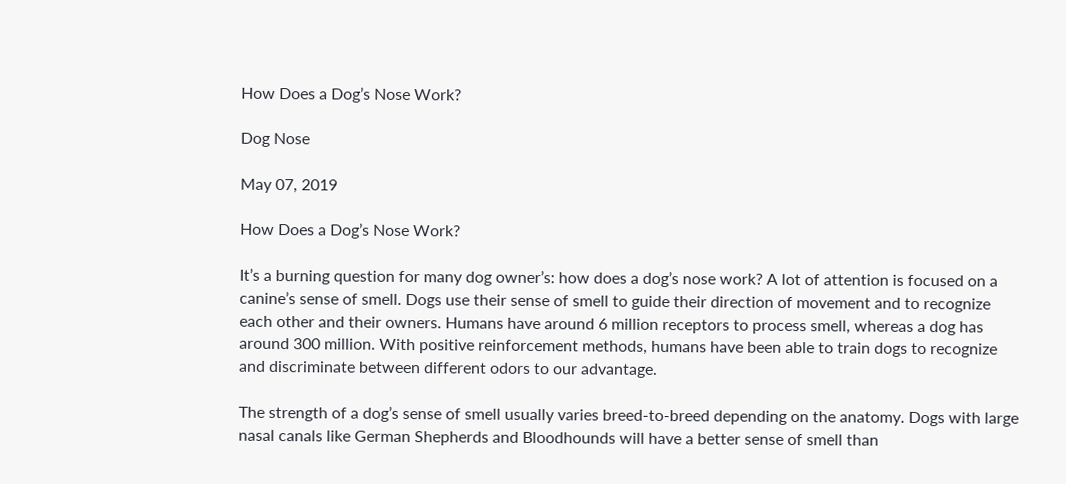How Does a Dog’s Nose Work?

Dog Nose

May 07, 2019

How Does a Dog’s Nose Work?

It’s a burning question for many dog owner’s: how does a dog’s nose work? A lot of attention is focused on a canine’s sense of smell. Dogs use their sense of smell to guide their direction of movement and to recognize each other and their owners. Humans have around 6 million receptors to process smell, whereas a dog has around 300 million. With positive reinforcement methods, humans have been able to train dogs to recognize and discriminate between different odors to our advantage.

The strength of a dog’s sense of smell usually varies breed-to-breed depending on the anatomy. Dogs with large nasal canals like German Shepherds and Bloodhounds will have a better sense of smell than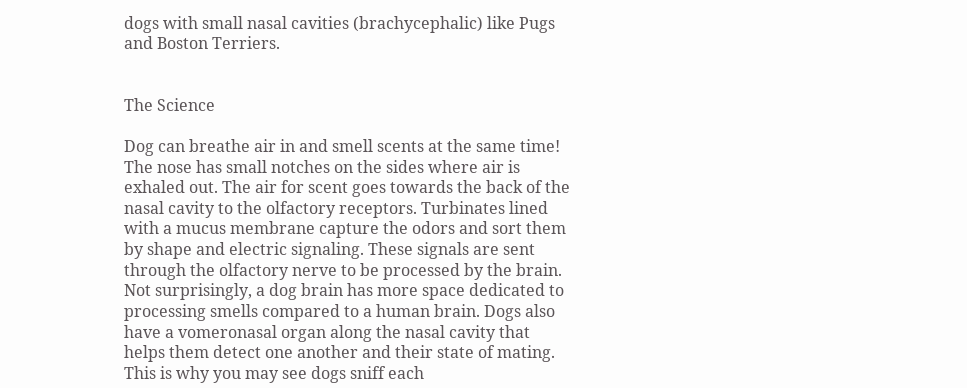dogs with small nasal cavities (brachycephalic) like Pugs and Boston Terriers.


The Science

Dog can breathe air in and smell scents at the same time! The nose has small notches on the sides where air is exhaled out. The air for scent goes towards the back of the nasal cavity to the olfactory receptors. Turbinates lined with a mucus membrane capture the odors and sort them by shape and electric signaling. These signals are sent through the olfactory nerve to be processed by the brain. Not surprisingly, a dog brain has more space dedicated to processing smells compared to a human brain. Dogs also have a vomeronasal organ along the nasal cavity that helps them detect one another and their state of mating. This is why you may see dogs sniff each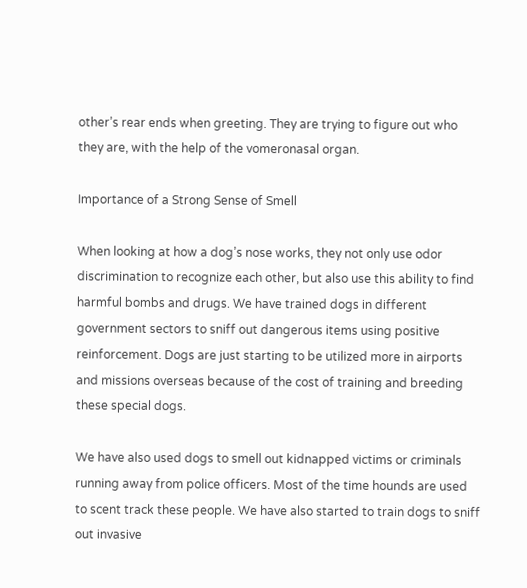other’s rear ends when greeting. They are trying to figure out who they are, with the help of the vomeronasal organ.

Importance of a Strong Sense of Smell

When looking at how a dog’s nose works, they not only use odor discrimination to recognize each other, but also use this ability to find harmful bombs and drugs. We have trained dogs in different government sectors to sniff out dangerous items using positive reinforcement. Dogs are just starting to be utilized more in airports and missions overseas because of the cost of training and breeding these special dogs.

We have also used dogs to smell out kidnapped victims or criminals running away from police officers. Most of the time hounds are used to scent track these people. We have also started to train dogs to sniff out invasive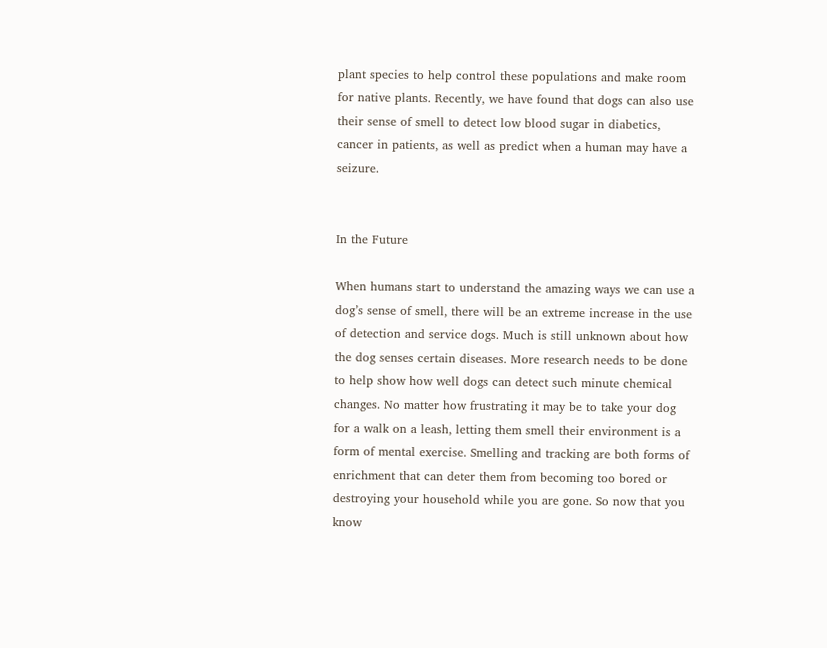plant species to help control these populations and make room for native plants. Recently, we have found that dogs can also use their sense of smell to detect low blood sugar in diabetics, cancer in patients, as well as predict when a human may have a seizure.


In the Future

When humans start to understand the amazing ways we can use a dog’s sense of smell, there will be an extreme increase in the use of detection and service dogs. Much is still unknown about how the dog senses certain diseases. More research needs to be done to help show how well dogs can detect such minute chemical changes. No matter how frustrating it may be to take your dog for a walk on a leash, letting them smell their environment is a form of mental exercise. Smelling and tracking are both forms of enrichment that can deter them from becoming too bored or destroying your household while you are gone. So now that you know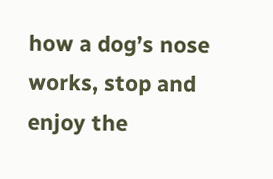how a dog’s nose works, stop and enjoy the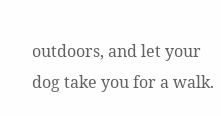outdoors, and let your dog take you for a walk.